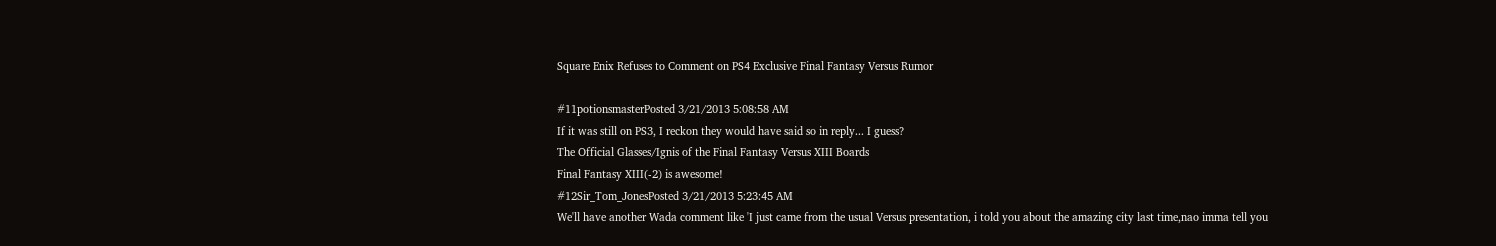Square Enix Refuses to Comment on PS4 Exclusive Final Fantasy Versus Rumor

#11potionsmasterPosted 3/21/2013 5:08:58 AM
If it was still on PS3, I reckon they would have said so in reply... I guess?
The Official Glasses/Ignis of the Final Fantasy Versus XIII Boards
Final Fantasy XIII(-2) is awesome!
#12Sir_Tom_JonesPosted 3/21/2013 5:23:45 AM
We'll have another Wada comment like 'I just came from the usual Versus presentation, i told you about the amazing city last time,nao imma tell you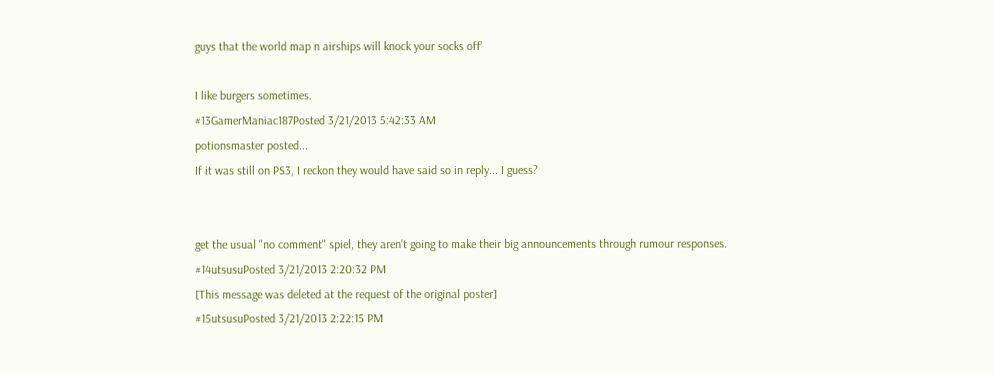guys that the world map n airships will knock your socks off'

I like burgers sometimes.
#13GamerManiac187Posted 3/21/2013 5:42:33 AM
potionsmaster posted...
If it was still on PS3, I reckon they would have said so in reply... I guess?


get the usual "no comment" spiel, they aren't going to make their big announcements through rumour responses.
#14utsusuPosted 3/21/2013 2:20:32 PM
[This message was deleted at the request of the original poster]
#15utsusuPosted 3/21/2013 2:22:15 PM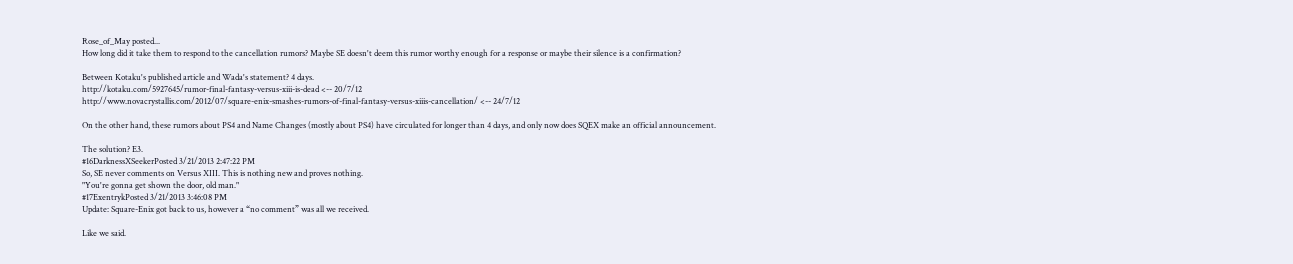Rose_of_May posted...
How long did it take them to respond to the cancellation rumors? Maybe SE doesn't deem this rumor worthy enough for a response or maybe their silence is a confirmation?

Between Kotaku's published article and Wada's statement? 4 days.
http://kotaku.com/5927645/rumor-final-fantasy-versus-xiii-is-dead <-- 20/7/12
http://www.novacrystallis.com/2012/07/square-enix-smashes-rumors-of-final-fantasy-versus-xiiis-cancellation/ <-- 24/7/12

On the other hand, these rumors about PS4 and Name Changes (mostly about PS4) have circulated for longer than 4 days, and only now does SQEX make an official announcement.

The solution? E3.
#16DarknessXSeekerPosted 3/21/2013 2:47:22 PM
So, SE never comments on Versus XIII. This is nothing new and proves nothing.
"You're gonna get shown the door, old man."
#17ExentrykPosted 3/21/2013 3:46:08 PM
Update: Square-Enix got back to us, however a “no comment” was all we received.

Like we said.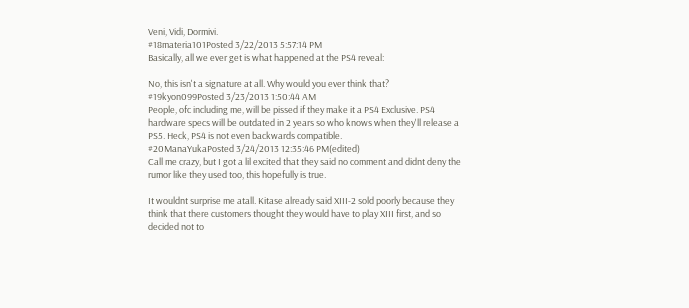Veni, Vidi, Dormivi.
#18materia101Posted 3/22/2013 5:57:14 PM
Basically, all we ever get is what happened at the PS4 reveal:

No, this isn't a signature at all. Why would you ever think that?
#19kyon099Posted 3/23/2013 1:50:44 AM
People, ofc including me, will be pissed if they make it a PS4 Exclusive. PS4 hardware specs will be outdated in 2 years so who knows when they'll release a PS5. Heck, PS4 is not even backwards compatible.
#20ManaYukaPosted 3/24/2013 12:35:46 PM(edited)
Call me crazy, but I got a lil excited that they said no comment and didnt deny the rumor like they used too, this hopefully is true.

It wouldnt surprise me atall. Kitase already said XIII-2 sold poorly because they think that there customers thought they would have to play XIII first, and so decided not to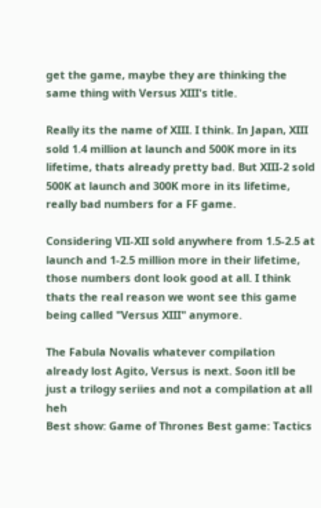get the game, maybe they are thinking the same thing with Versus XIII's title.

Really its the name of XIII. I think. In Japan, XIII sold 1.4 million at launch and 500K more in its lifetime, thats already pretty bad. But XIII-2 sold 500K at launch and 300K more in its lifetime, really bad numbers for a FF game.

Considering VII-XII sold anywhere from 1.5-2.5 at launch and 1-2.5 million more in their lifetime, those numbers dont look good at all. I think thats the real reason we wont see this game being called "Versus XIII" anymore.

The Fabula Novalis whatever compilation already lost Agito, Versus is next. Soon itll be just a trilogy seriies and not a compilation at all heh
Best show: Game of Thrones Best game: Tactics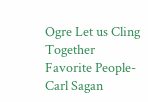Ogre Let us Cling Together
Favorite People- Carl Sagan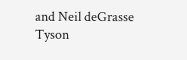and Neil deGrasse Tyson